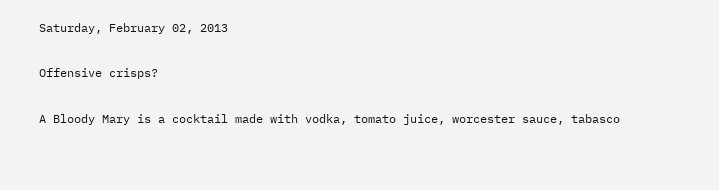Saturday, February 02, 2013

Offensive crisps?

A Bloody Mary is a cocktail made with vodka, tomato juice, worcester sauce, tabasco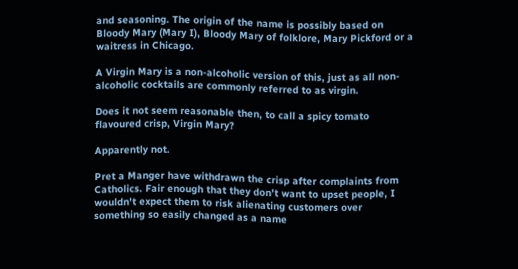and seasoning. The origin of the name is possibly based on Bloody Mary (Mary I), Bloody Mary of folklore, Mary Pickford or a waitress in Chicago.

A Virgin Mary is a non-alcoholic version of this, just as all non-alcoholic cocktails are commonly referred to as virgin.

Does it not seem reasonable then, to call a spicy tomato flavoured crisp, Virgin Mary?

Apparently not.

Pret a Manger have withdrawn the crisp after complaints from Catholics. Fair enough that they don't want to upset people, I wouldn't expect them to risk alienating customers over something so easily changed as a name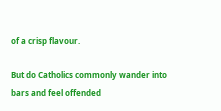of a crisp flavour.

But do Catholics commonly wander into bars and feel offended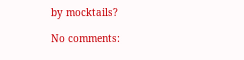by mocktails?

No comments: